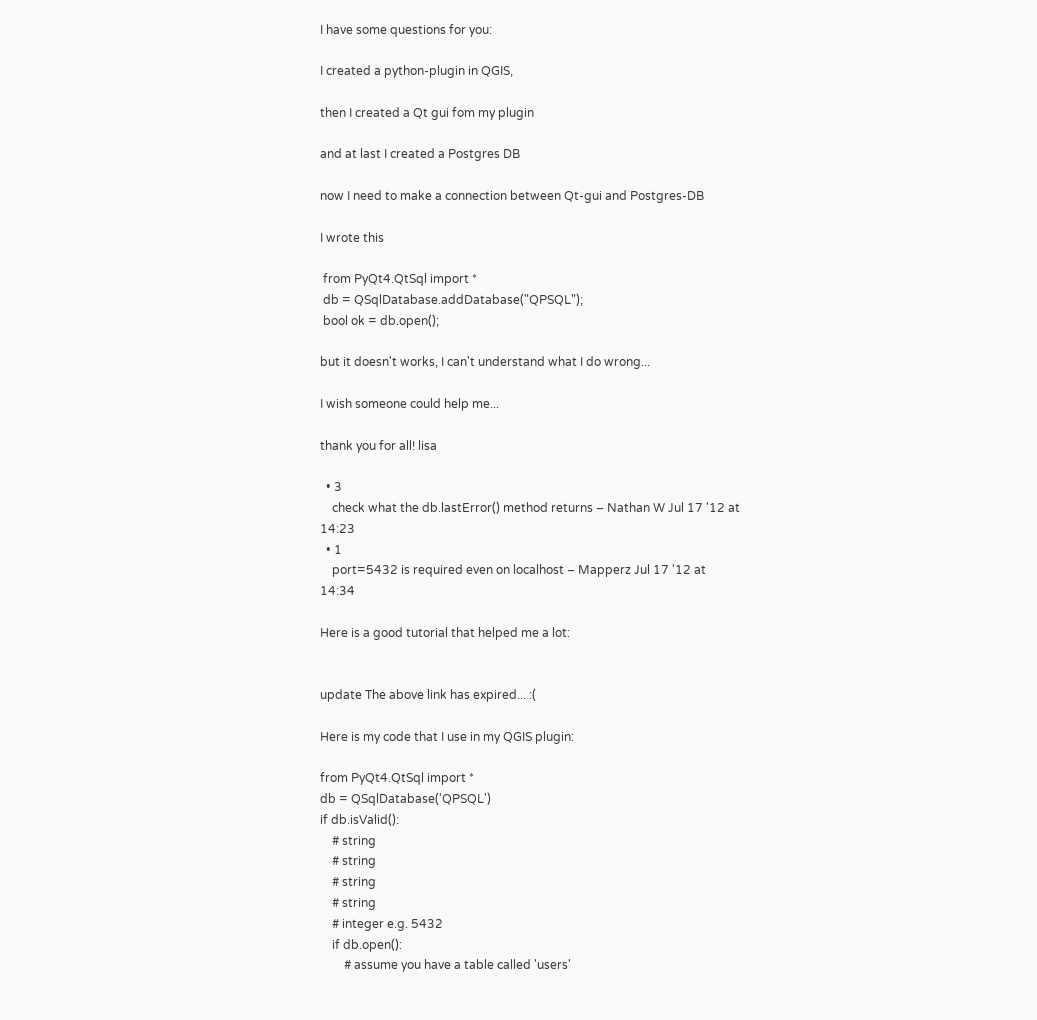I have some questions for you:

I created a python-plugin in QGIS,

then I created a Qt gui fom my plugin

and at last I created a Postgres DB

now I need to make a connection between Qt-gui and Postgres-DB

I wrote this

 from PyQt4.QtSql import *
 db = QSqlDatabase.addDatabase("QPSQL");
 bool ok = db.open();

but it doesn't works, I can't understand what I do wrong...

I wish someone could help me...

thank you for all! lisa

  • 3
    check what the db.lastError() method returns – Nathan W Jul 17 '12 at 14:23
  • 1
    port=5432 is required even on localhost – Mapperz Jul 17 '12 at 14:34

Here is a good tutorial that helped me a lot:


update The above link has expired... :(

Here is my code that I use in my QGIS plugin:

from PyQt4.QtSql import *
db = QSqlDatabase('QPSQL')
if db.isValid():
    # string
    # string
    # string
    # string
    # integer e.g. 5432
    if db.open():
        # assume you have a table called 'users'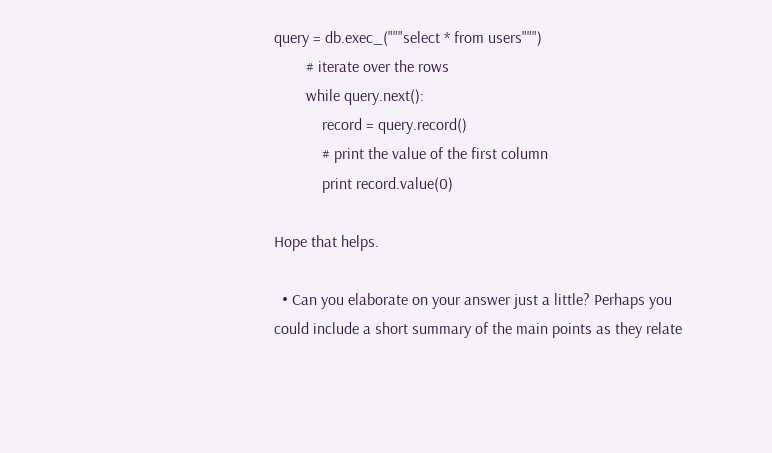query = db.exec_("""select * from users""")
        # iterate over the rows
        while query.next():
            record = query.record()
            # print the value of the first column
            print record.value(0)

Hope that helps.

  • Can you elaborate on your answer just a little? Perhaps you could include a short summary of the main points as they relate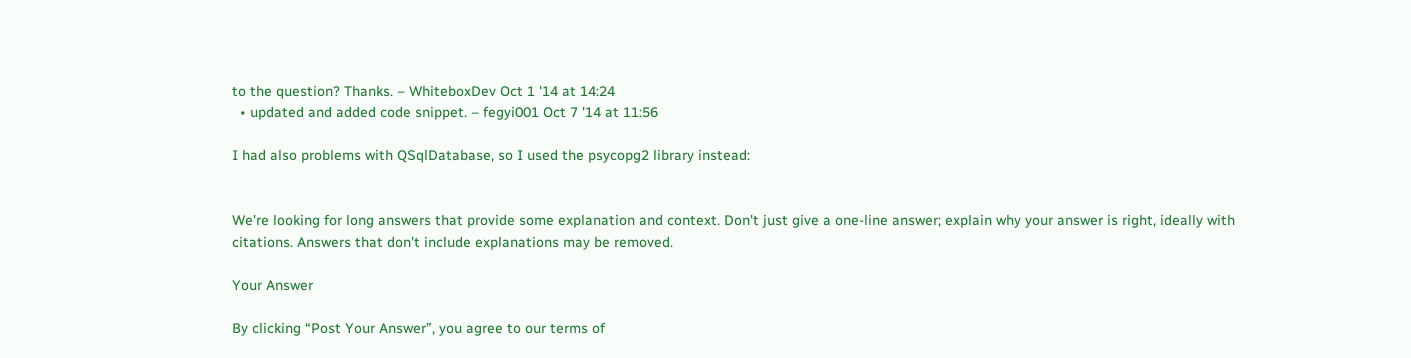to the question? Thanks. – WhiteboxDev Oct 1 '14 at 14:24
  • updated and added code snippet. – fegyi001 Oct 7 '14 at 11:56

I had also problems with QSqlDatabase, so I used the psycopg2 library instead:


We're looking for long answers that provide some explanation and context. Don't just give a one-line answer; explain why your answer is right, ideally with citations. Answers that don't include explanations may be removed.

Your Answer

By clicking “Post Your Answer”, you agree to our terms of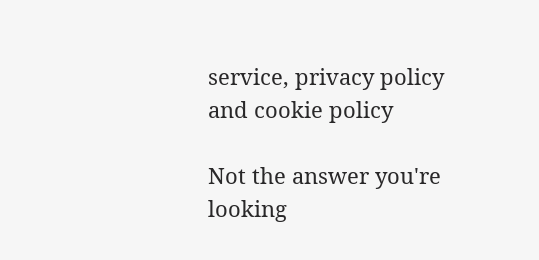service, privacy policy and cookie policy

Not the answer you're looking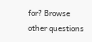for? Browse other questions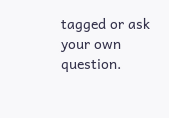tagged or ask your own question.